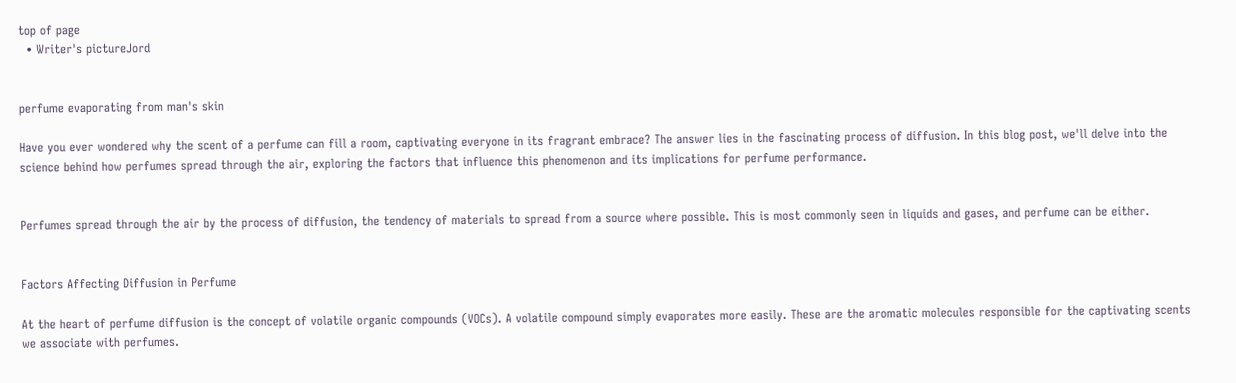top of page
  • Writer's pictureJord


perfume evaporating from man's skin

Have you ever wondered why the scent of a perfume can fill a room, captivating everyone in its fragrant embrace? The answer lies in the fascinating process of diffusion. In this blog post, we'll delve into the science behind how perfumes spread through the air, exploring the factors that influence this phenomenon and its implications for perfume performance.


Perfumes spread through the air by the process of diffusion, the tendency of materials to spread from a source where possible. This is most commonly seen in liquids and gases, and perfume can be either.


Factors Affecting Diffusion in Perfume

At the heart of perfume diffusion is the concept of volatile organic compounds (VOCs). A volatile compound simply evaporates more easily. These are the aromatic molecules responsible for the captivating scents we associate with perfumes.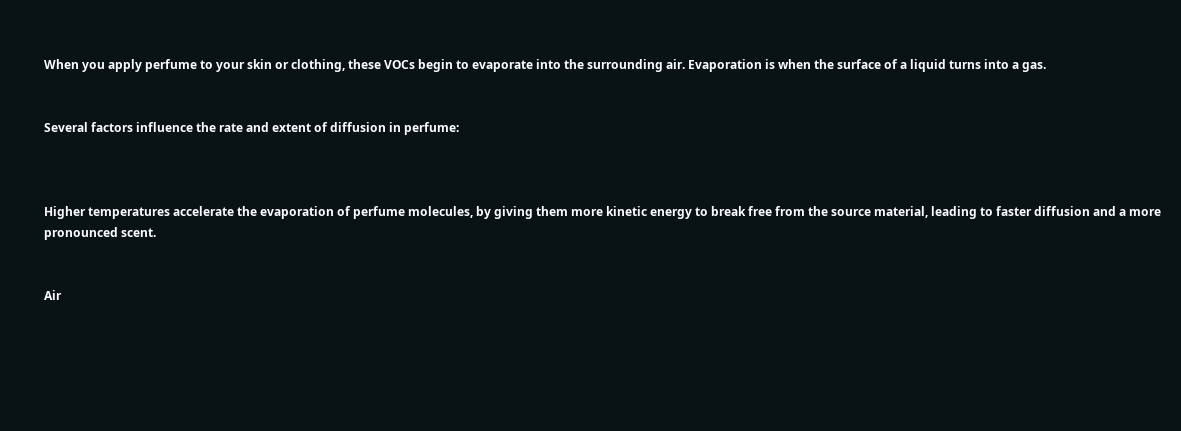When you apply perfume to your skin or clothing, these VOCs begin to evaporate into the surrounding air. Evaporation is when the surface of a liquid turns into a gas.


Several factors influence the rate and extent of diffusion in perfume:



Higher temperatures accelerate the evaporation of perfume molecules, by giving them more kinetic energy to break free from the source material, leading to faster diffusion and a more pronounced scent.


Air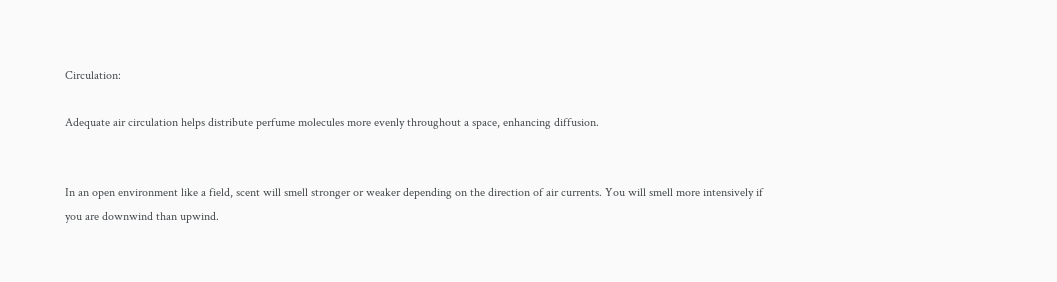Circulation:

Adequate air circulation helps distribute perfume molecules more evenly throughout a space, enhancing diffusion.


In an open environment like a field, scent will smell stronger or weaker depending on the direction of air currents. You will smell more intensively if you are downwind than upwind.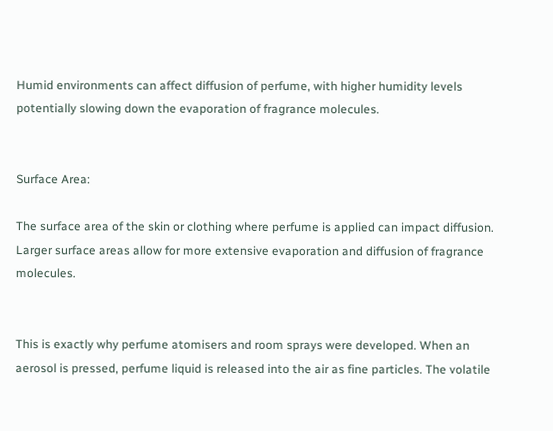Humid environments can affect diffusion of perfume, with higher humidity levels potentially slowing down the evaporation of fragrance molecules.


Surface Area:

The surface area of the skin or clothing where perfume is applied can impact diffusion. Larger surface areas allow for more extensive evaporation and diffusion of fragrance molecules.


This is exactly why perfume atomisers and room sprays were developed. When an aerosol is pressed, perfume liquid is released into the air as fine particles. The volatile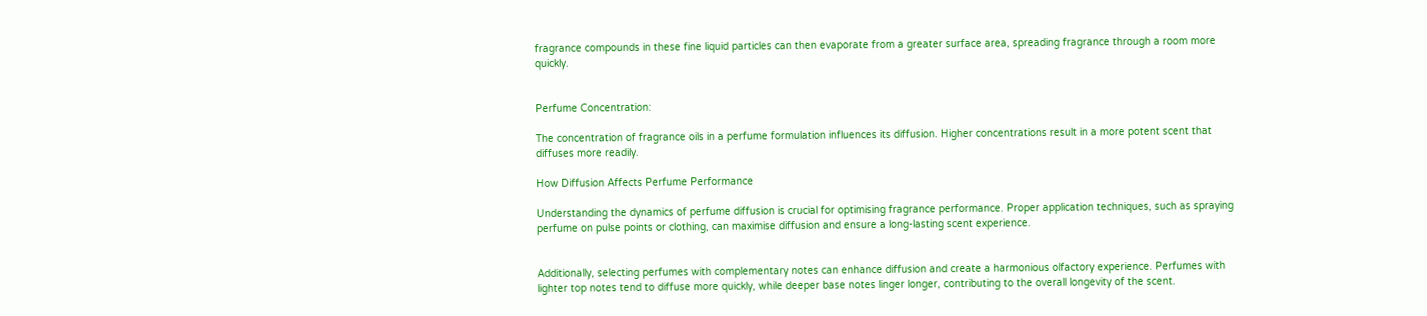fragrance compounds in these fine liquid particles can then evaporate from a greater surface area, spreading fragrance through a room more quickly.


Perfume Concentration:

The concentration of fragrance oils in a perfume formulation influences its diffusion. Higher concentrations result in a more potent scent that diffuses more readily.

How Diffusion Affects Perfume Performance

Understanding the dynamics of perfume diffusion is crucial for optimising fragrance performance. Proper application techniques, such as spraying perfume on pulse points or clothing, can maximise diffusion and ensure a long-lasting scent experience.


Additionally, selecting perfumes with complementary notes can enhance diffusion and create a harmonious olfactory experience. Perfumes with lighter top notes tend to diffuse more quickly, while deeper base notes linger longer, contributing to the overall longevity of the scent.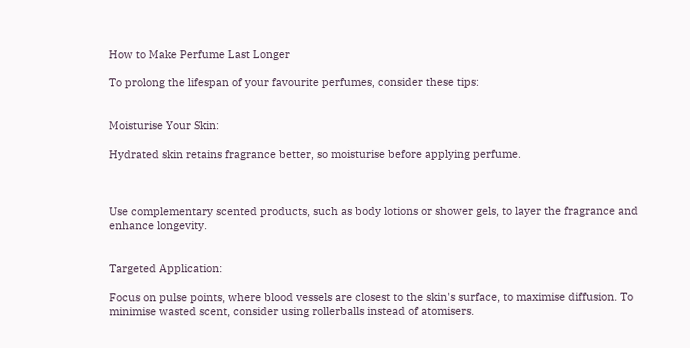How to Make Perfume Last Longer

To prolong the lifespan of your favourite perfumes, consider these tips:


Moisturise Your Skin:

Hydrated skin retains fragrance better, so moisturise before applying perfume.



Use complementary scented products, such as body lotions or shower gels, to layer the fragrance and enhance longevity.


Targeted Application:

Focus on pulse points, where blood vessels are closest to the skin's surface, to maximise diffusion. To minimise wasted scent, consider using rollerballs instead of atomisers.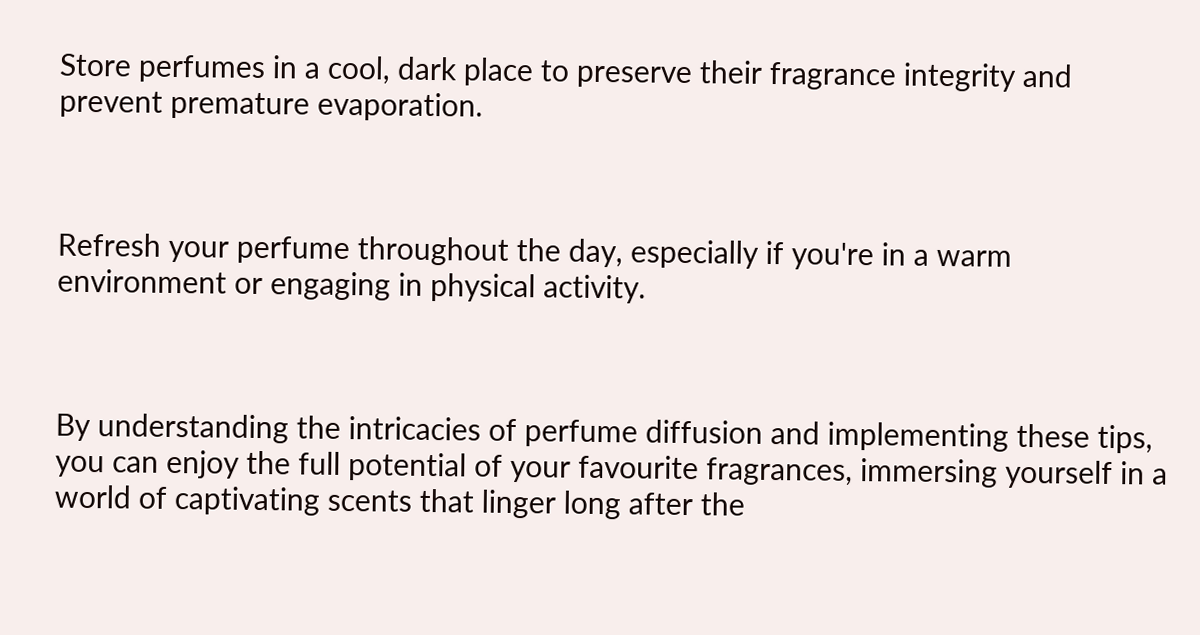Store perfumes in a cool, dark place to preserve their fragrance integrity and prevent premature evaporation.



Refresh your perfume throughout the day, especially if you're in a warm environment or engaging in physical activity.



By understanding the intricacies of perfume diffusion and implementing these tips, you can enjoy the full potential of your favourite fragrances, immersing yourself in a world of captivating scents that linger long after the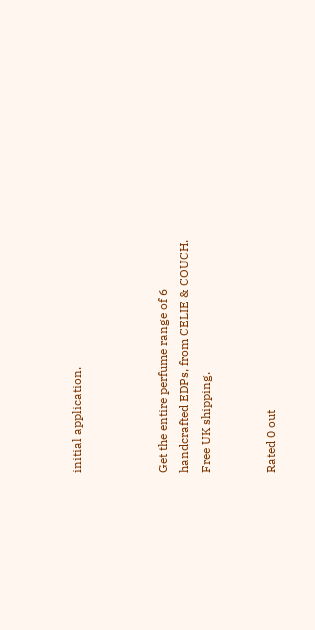initial application.



Get the entire perfume range of 6 handcrafted EDPs, from CELIE & COUCH. Free UK shipping.


Rated 0 out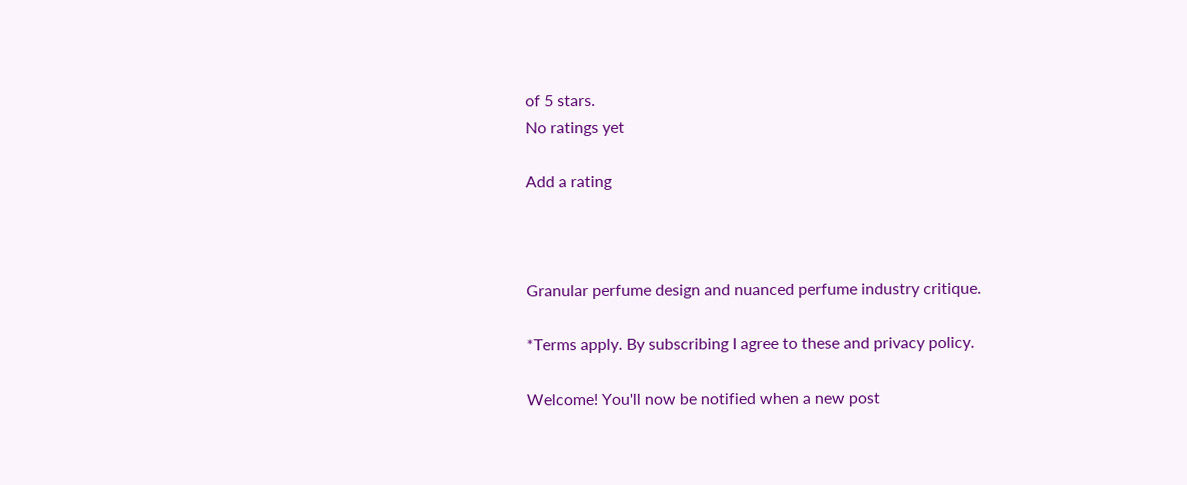of 5 stars.
No ratings yet

Add a rating



Granular perfume design and nuanced perfume industry critique.

*Terms apply. By subscribing I agree to these and privacy policy.

Welcome! You'll now be notified when a new post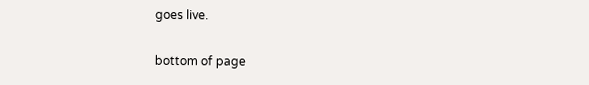goes live.

bottom of page